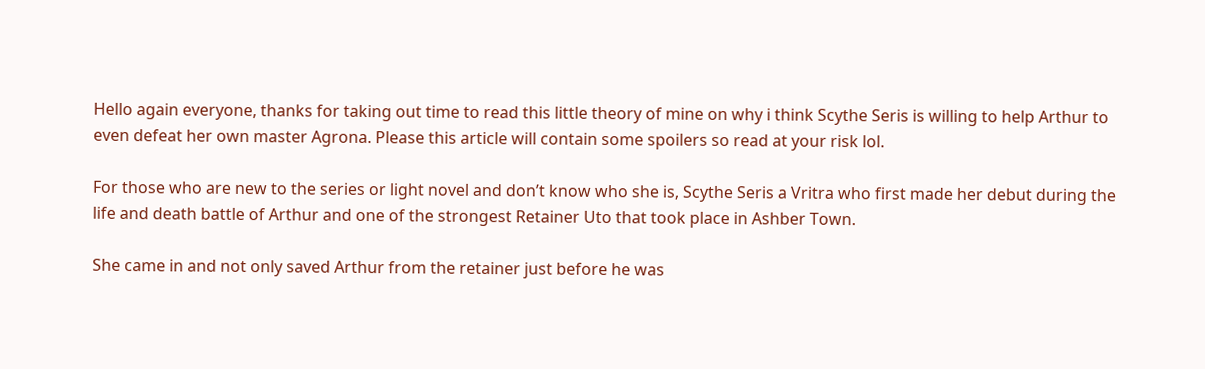Hello again everyone, thanks for taking out time to read this little theory of mine on why i think Scythe Seris is willing to help Arthur to even defeat her own master Agrona. Please this article will contain some spoilers so read at your risk lol.

For those who are new to the series or light novel and don’t know who she is, Scythe Seris a Vritra who first made her debut during the life and death battle of Arthur and one of the strongest Retainer Uto that took place in Ashber Town.

She came in and not only saved Arthur from the retainer just before he was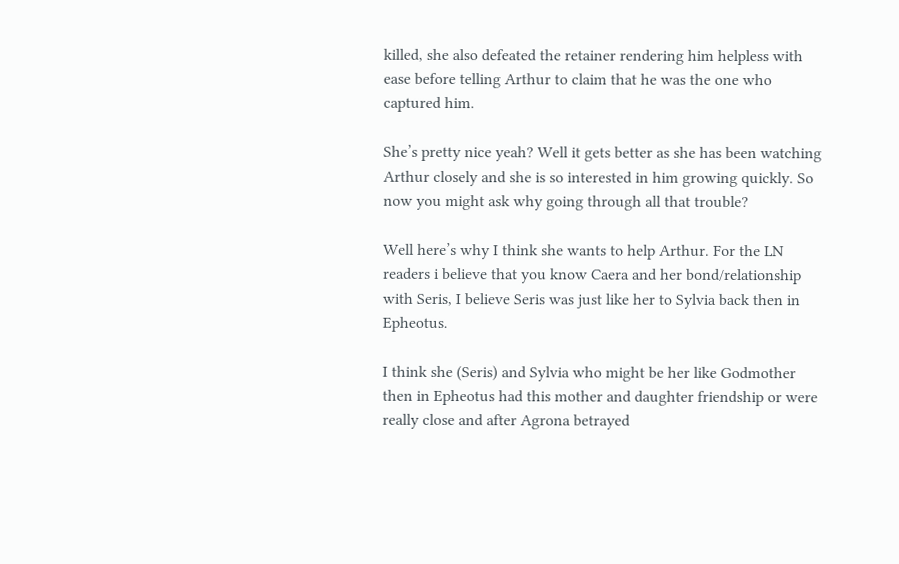killed, she also defeated the retainer rendering him helpless with ease before telling Arthur to claim that he was the one who captured him.

She’s pretty nice yeah? Well it gets better as she has been watching Arthur closely and she is so interested in him growing quickly. So now you might ask why going through all that trouble?

Well here’s why I think she wants to help Arthur. For the LN readers i believe that you know Caera and her bond/relationship with Seris, I believe Seris was just like her to Sylvia back then in Epheotus.

I think she (Seris) and Sylvia who might be her like Godmother then in Epheotus had this mother and daughter friendship or were really close and after Agrona betrayed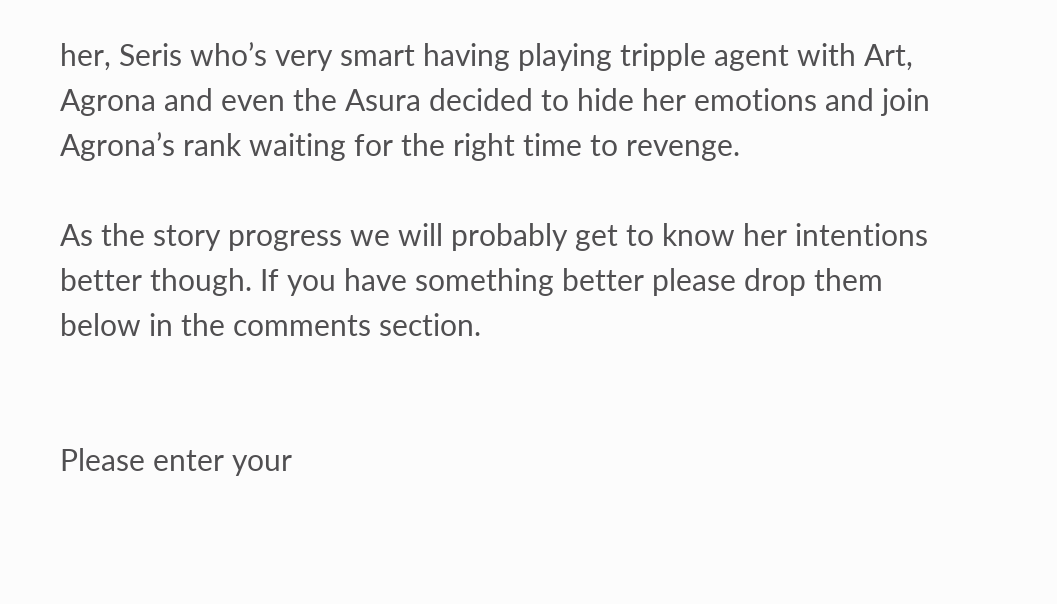her, Seris who’s very smart having playing tripple agent with Art, Agrona and even the Asura decided to hide her emotions and join Agrona’s rank waiting for the right time to revenge.

As the story progress we will probably get to know her intentions better though. If you have something better please drop them below in the comments section.


Please enter your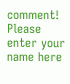comment!
Please enter your name here